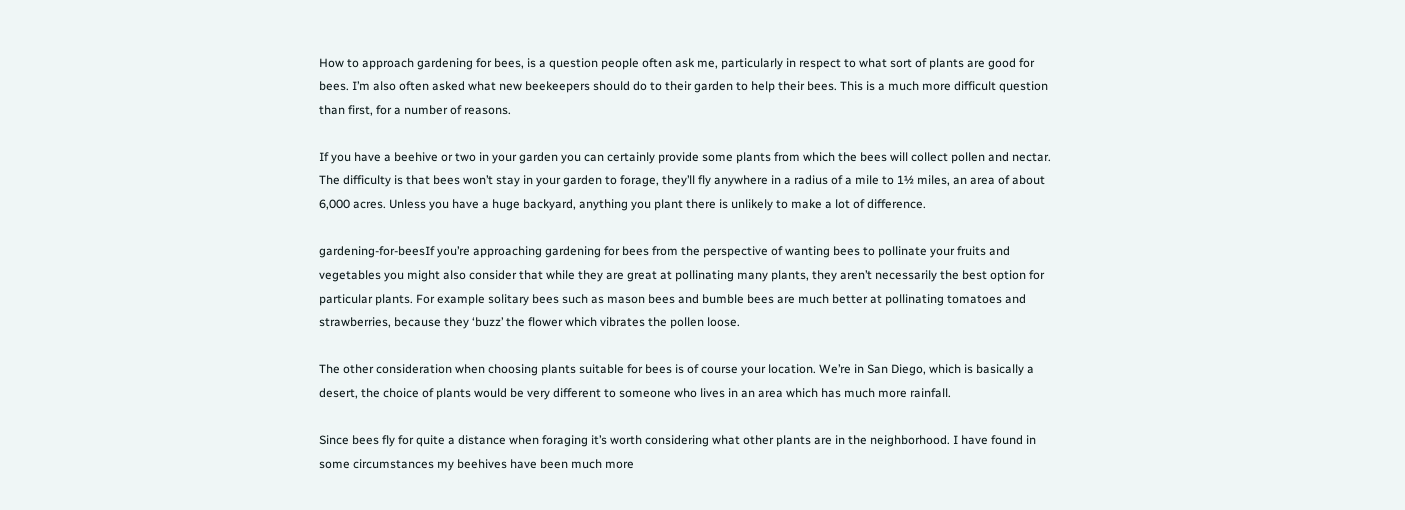How to approach gardening for bees, is a question people often ask me, particularly in respect to what sort of plants are good for bees. I’m also often asked what new beekeepers should do to their garden to help their bees. This is a much more difficult question than first, for a number of reasons.

If you have a beehive or two in your garden you can certainly provide some plants from which the bees will collect pollen and nectar. The difficulty is that bees won’t stay in your garden to forage, they’ll fly anywhere in a radius of a mile to 1½ miles, an area of about 6,000 acres. Unless you have a huge backyard, anything you plant there is unlikely to make a lot of difference.

gardening-for-beesIf you’re approaching gardening for bees from the perspective of wanting bees to pollinate your fruits and vegetables you might also consider that while they are great at pollinating many plants, they aren’t necessarily the best option for particular plants. For example solitary bees such as mason bees and bumble bees are much better at pollinating tomatoes and strawberries, because they ‘buzz’ the flower which vibrates the pollen loose.

The other consideration when choosing plants suitable for bees is of course your location. We’re in San Diego, which is basically a desert, the choice of plants would be very different to someone who lives in an area which has much more rainfall.

Since bees fly for quite a distance when foraging it’s worth considering what other plants are in the neighborhood. I have found in some circumstances my beehives have been much more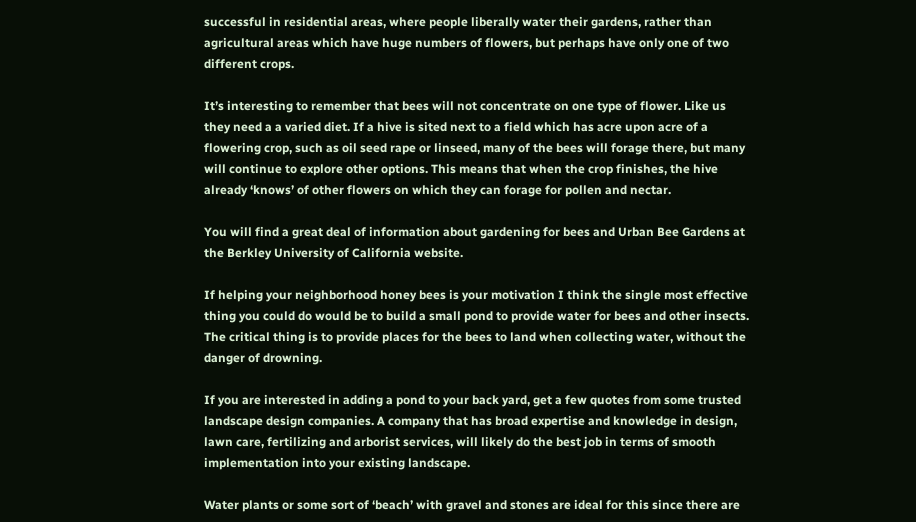successful in residential areas, where people liberally water their gardens, rather than agricultural areas which have huge numbers of flowers, but perhaps have only one of two different crops.

It’s interesting to remember that bees will not concentrate on one type of flower. Like us they need a a varied diet. If a hive is sited next to a field which has acre upon acre of a flowering crop, such as oil seed rape or linseed, many of the bees will forage there, but many will continue to explore other options. This means that when the crop finishes, the hive already ‘knows’ of other flowers on which they can forage for pollen and nectar.

You will find a great deal of information about gardening for bees and Urban Bee Gardens at the Berkley University of California website.

If helping your neighborhood honey bees is your motivation I think the single most effective thing you could do would be to build a small pond to provide water for bees and other insects. The critical thing is to provide places for the bees to land when collecting water, without the danger of drowning.

If you are interested in adding a pond to your back yard, get a few quotes from some trusted landscape design companies. A company that has broad expertise and knowledge in design, lawn care, fertilizing and arborist services, will likely do the best job in terms of smooth implementation into your existing landscape.

Water plants or some sort of ‘beach’ with gravel and stones are ideal for this since there are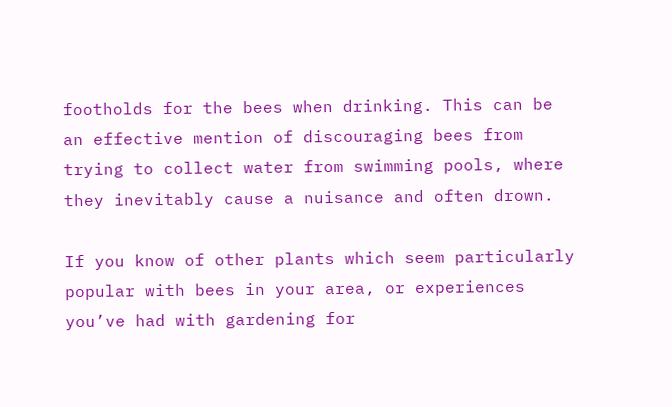footholds for the bees when drinking. This can be an effective mention of discouraging bees from trying to collect water from swimming pools, where they inevitably cause a nuisance and often drown.

If you know of other plants which seem particularly popular with bees in your area, or experiences you’ve had with gardening for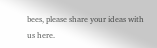bees, please share your ideas with us here.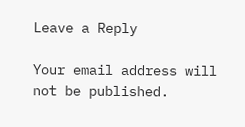Leave a Reply

Your email address will not be published.